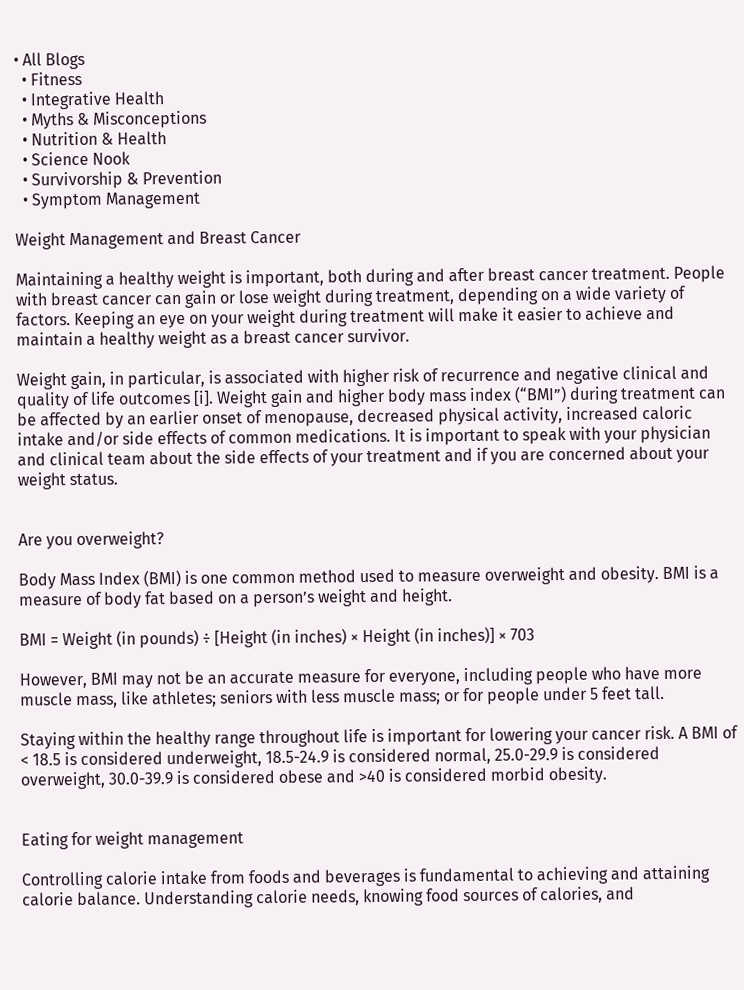• All Blogs
  • Fitness
  • Integrative Health
  • Myths & Misconceptions
  • Nutrition & Health
  • Science Nook
  • Survivorship & Prevention
  • Symptom Management

Weight Management and Breast Cancer

Maintaining a healthy weight is important, both during and after breast cancer treatment. People with breast cancer can gain or lose weight during treatment, depending on a wide variety of factors. Keeping an eye on your weight during treatment will make it easier to achieve and maintain a healthy weight as a breast cancer survivor.

Weight gain, in particular, is associated with higher risk of recurrence and negative clinical and quality of life outcomes [i]. Weight gain and higher body mass index (“BMI”) during treatment can be affected by an earlier onset of menopause, decreased physical activity, increased caloric intake and/or side effects of common medications. It is important to speak with your physician and clinical team about the side effects of your treatment and if you are concerned about your weight status.


Are you overweight?

Body Mass Index (BMI) is one common method used to measure overweight and obesity. BMI is a measure of body fat based on a person’s weight and height.

BMI = Weight (in pounds) ÷ [Height (in inches) × Height (in inches)] × 703

However, BMI may not be an accurate measure for everyone, including people who have more muscle mass, like athletes; seniors with less muscle mass; or for people under 5 feet tall.

Staying within the healthy range throughout life is important for lowering your cancer risk. A BMI of < 18.5 is considered underweight, 18.5-24.9 is considered normal, 25.0-29.9 is considered overweight, 30.0-39.9 is considered obese and >40 is considered morbid obesity.


Eating for weight management

Controlling calorie intake from foods and beverages is fundamental to achieving and attaining calorie balance. Understanding calorie needs, knowing food sources of calories, and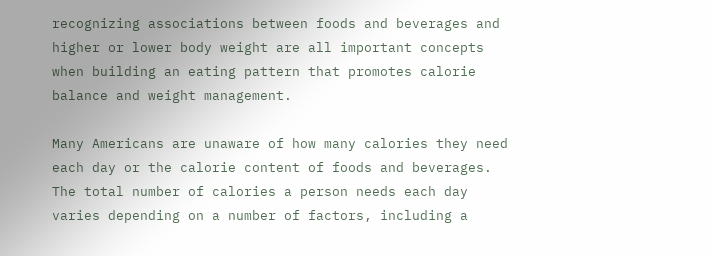recognizing associations between foods and beverages and higher or lower body weight are all important concepts when building an eating pattern that promotes calorie balance and weight management.

Many Americans are unaware of how many calories they need each day or the calorie content of foods and beverages. The total number of calories a person needs each day varies depending on a number of factors, including a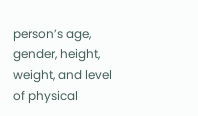person’s age, gender, height, weight, and level of physical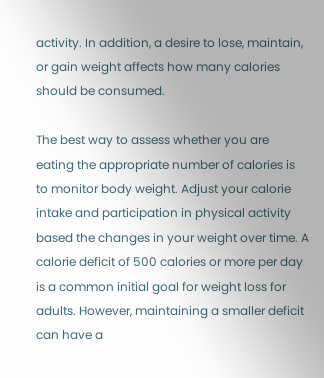activity. In addition, a desire to lose, maintain, or gain weight affects how many calories should be consumed.

The best way to assess whether you are eating the appropriate number of calories is to monitor body weight. Adjust your calorie intake and participation in physical activity based the changes in your weight over time. A calorie deficit of 500 calories or more per day is a common initial goal for weight loss for adults. However, maintaining a smaller deficit can have a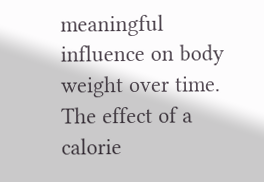meaningful influence on body weight over time. The effect of a calorie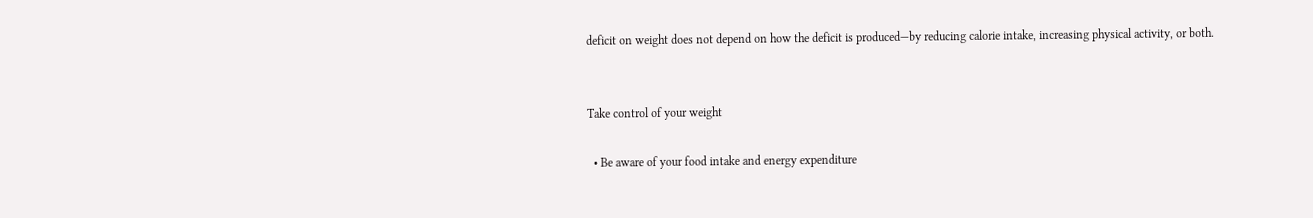deficit on weight does not depend on how the deficit is produced—by reducing calorie intake, increasing physical activity, or both.


Take control of your weight

  • Be aware of your food intake and energy expenditure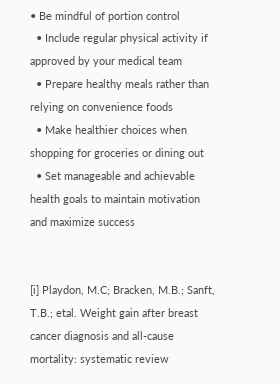• Be mindful of portion control
  • Include regular physical activity if approved by your medical team
  • Prepare healthy meals rather than relying on convenience foods
  • Make healthier choices when shopping for groceries or dining out
  • Set manageable and achievable health goals to maintain motivation and maximize success


[i] Playdon, M.C; Bracken, M.B.; Sanft, T.B.; etal. Weight gain after breast cancer diagnosis and all-cause mortality: systematic review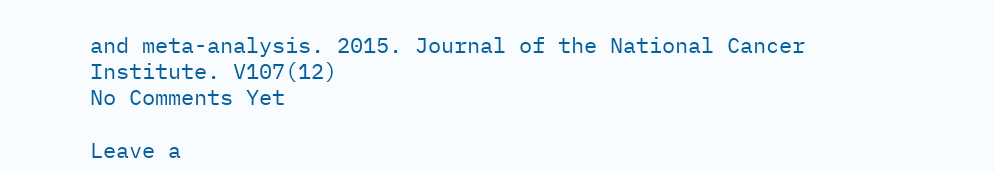and meta-analysis. 2015. Journal of the National Cancer Institute. V107(12)
No Comments Yet

Leave a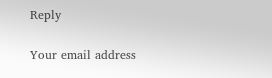Reply

Your email address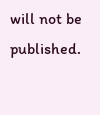will not be published.